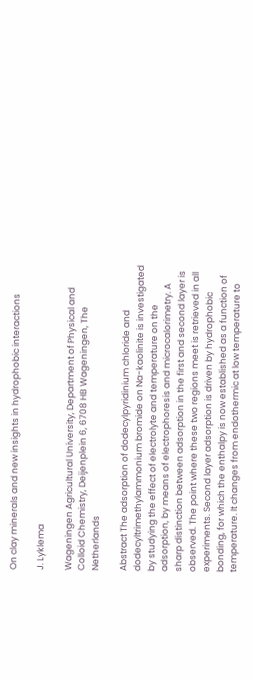On clay minerals and new insights in hydrophobic interactions

J. Lyklema

Wageningen Agricultural University, Department of Physical and Colloid Chemistry, Deijenplein 6, 6708 HB Wageningen, The Netherlands

Abstract The adsorption of dodecylpyridinium chloride and dodecyltrimethylammonium bromide on Na-kaolinite is investigated by studying the effect of electrolyte and temperature on the adsorption, by means of electrophoresis and microcalorimetry. A sharp distinction between adsorption in the first and second layer is observed. The point where these two regions meet is retrieved in all experiments. Second layer adsorption is driven by hydrophobic bonding, for which the enthalpy is now established as a function of temperature. It changes from endothermic at low temperature to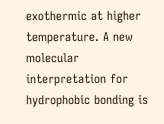exothermic at higher temperature. A new molecular interpretation for hydrophobic bonding is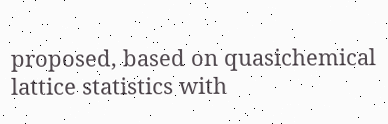proposed, based on quasichemical lattice statistics with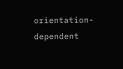orientation-dependent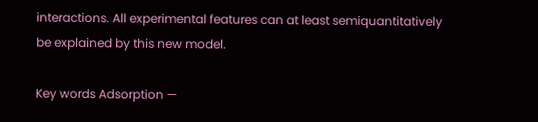interactions. All experimental features can at least semiquantitatively be explained by this new model.

Key words Adsorption —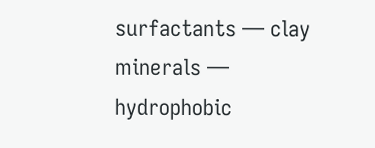surfactants — clay minerals — hydrophobic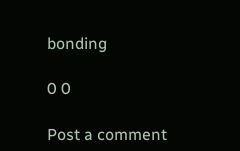bonding

0 0

Post a comment